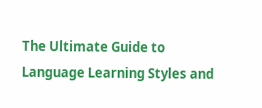The Ultimate Guide to Language Learning Styles and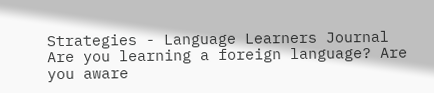Strategies - Language Learners Journal
Are you learning a foreign language? Are you aware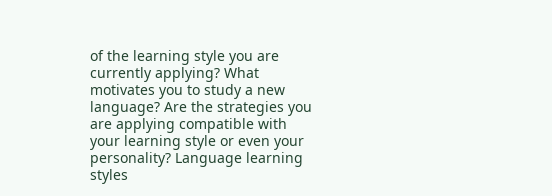of the learning style you are currently applying? What motivates you to study a new language? Are the strategies you are applying compatible with your learning style or even your personality? Language learning styles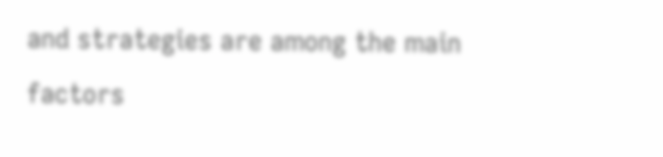and strategies are among the main factors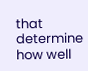that determine how well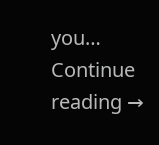you… Continue reading →